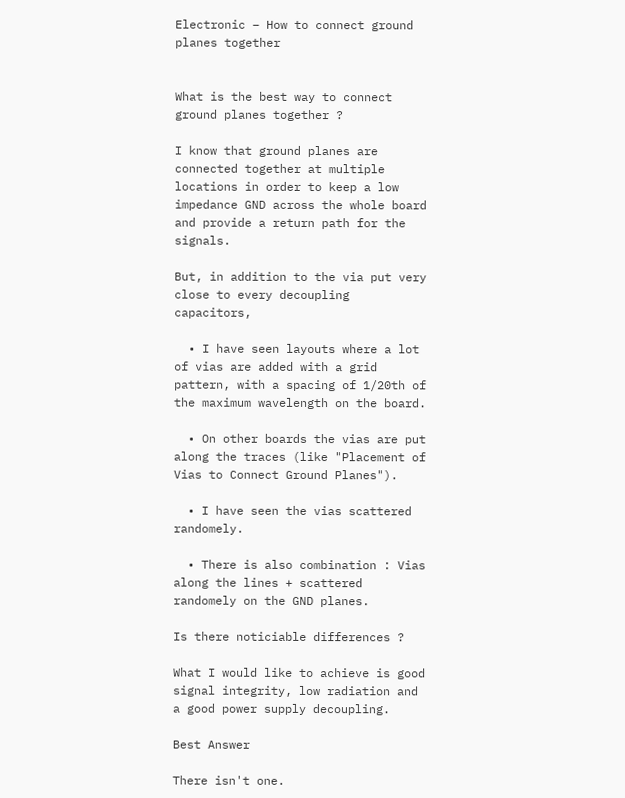Electronic – How to connect ground planes together


What is the best way to connect ground planes together ?

I know that ground planes are connected together at multiple locations in order to keep a low impedance GND across the whole board and provide a return path for the signals.

But, in addition to the via put very close to every decoupling capacitors,

  • I have seen layouts where a lot of vias are added with a grid pattern, with a spacing of 1/20th of the maximum wavelength on the board.

  • On other boards the vias are put along the traces (like "Placement of Vias to Connect Ground Planes").

  • I have seen the vias scattered randomely.

  • There is also combination : Vias along the lines + scattered randomely on the GND planes.

Is there noticiable differences ?

What I would like to achieve is good signal integrity, low radiation and a good power supply decoupling.

Best Answer

There isn't one.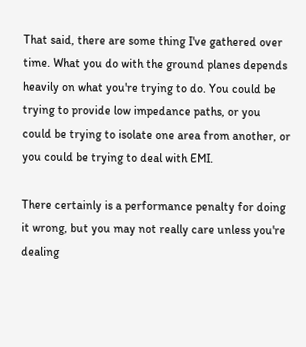That said, there are some thing I've gathered over time. What you do with the ground planes depends heavily on what you're trying to do. You could be trying to provide low impedance paths, or you could be trying to isolate one area from another, or you could be trying to deal with EMI.

There certainly is a performance penalty for doing it wrong, but you may not really care unless you're dealing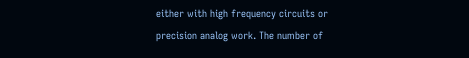either with high frequency circuits or precision analog work. The number of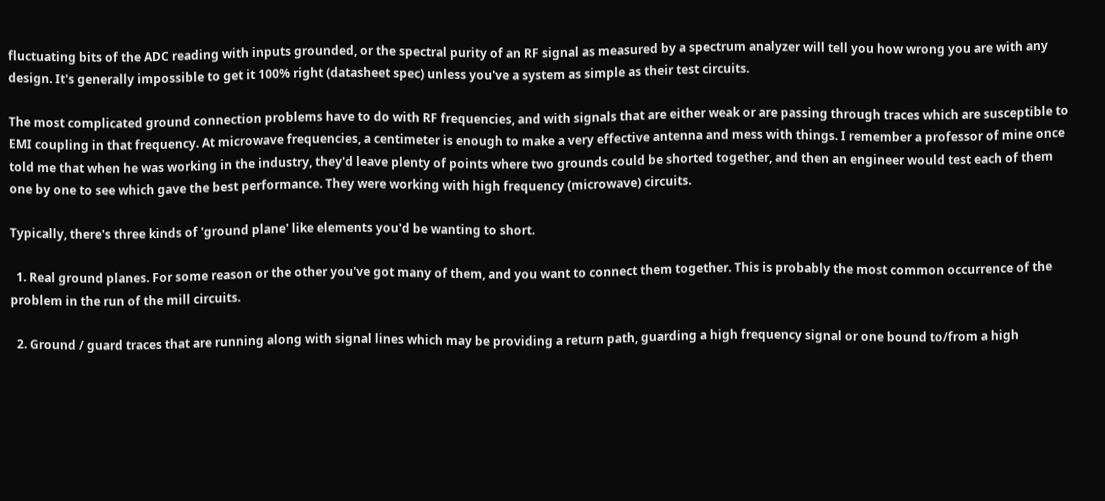fluctuating bits of the ADC reading with inputs grounded, or the spectral purity of an RF signal as measured by a spectrum analyzer will tell you how wrong you are with any design. It's generally impossible to get it 100% right (datasheet spec) unless you've a system as simple as their test circuits.

The most complicated ground connection problems have to do with RF frequencies, and with signals that are either weak or are passing through traces which are susceptible to EMI coupling in that frequency. At microwave frequencies, a centimeter is enough to make a very effective antenna and mess with things. I remember a professor of mine once told me that when he was working in the industry, they'd leave plenty of points where two grounds could be shorted together, and then an engineer would test each of them one by one to see which gave the best performance. They were working with high frequency (microwave) circuits.

Typically, there's three kinds of 'ground plane' like elements you'd be wanting to short.

  1. Real ground planes. For some reason or the other you've got many of them, and you want to connect them together. This is probably the most common occurrence of the problem in the run of the mill circuits.

  2. Ground / guard traces that are running along with signal lines which may be providing a return path, guarding a high frequency signal or one bound to/from a high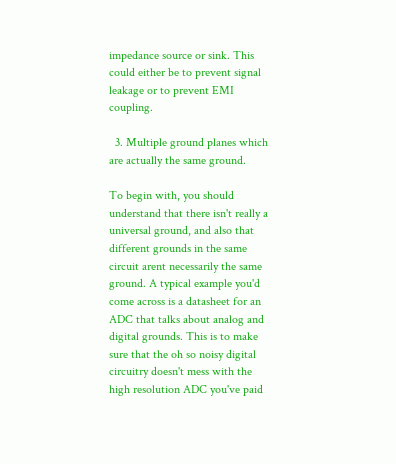impedance source or sink. This could either be to prevent signal leakage or to prevent EMI coupling.

  3. Multiple ground planes which are actually the same ground.

To begin with, you should understand that there isn't really a universal ground, and also that different grounds in the same circuit arent necessarily the same ground. A typical example you'd come across is a datasheet for an ADC that talks about analog and digital grounds. This is to make sure that the oh so noisy digital circuitry doesn't mess with the high resolution ADC you've paid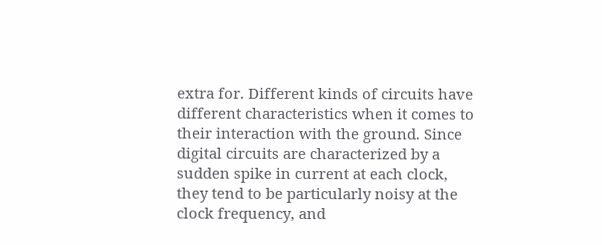extra for. Different kinds of circuits have different characteristics when it comes to their interaction with the ground. Since digital circuits are characterized by a sudden spike in current at each clock, they tend to be particularly noisy at the clock frequency, and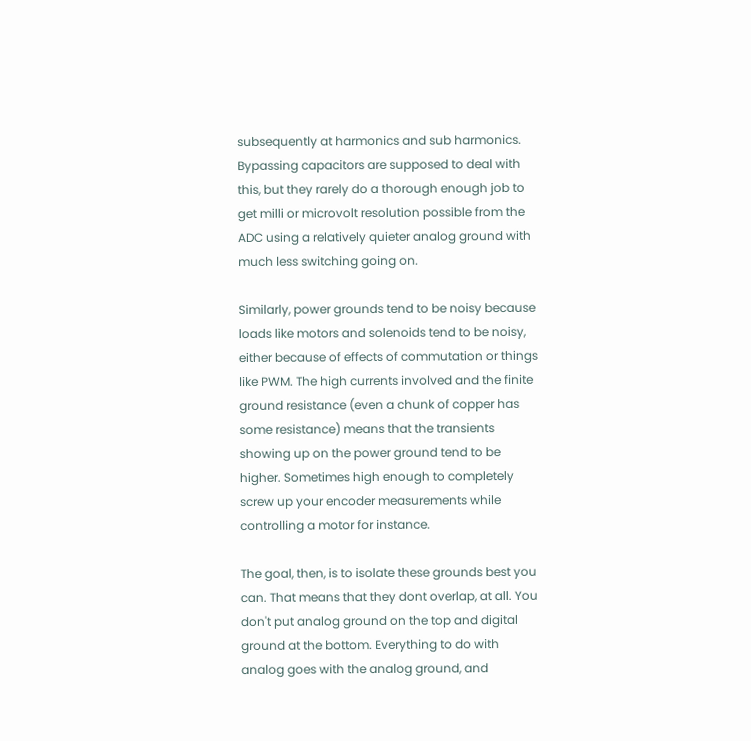subsequently at harmonics and sub harmonics. Bypassing capacitors are supposed to deal with this, but they rarely do a thorough enough job to get milli or microvolt resolution possible from the ADC using a relatively quieter analog ground with much less switching going on.

Similarly, power grounds tend to be noisy because loads like motors and solenoids tend to be noisy, either because of effects of commutation or things like PWM. The high currents involved and the finite ground resistance (even a chunk of copper has some resistance) means that the transients showing up on the power ground tend to be higher. Sometimes high enough to completely screw up your encoder measurements while controlling a motor for instance.

The goal, then, is to isolate these grounds best you can. That means that they dont overlap, at all. You don't put analog ground on the top and digital ground at the bottom. Everything to do with analog goes with the analog ground, and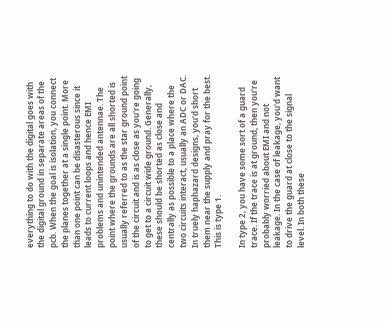everything to do with the digital goes with the digital ground in separate areas of the pcb. When the goal is isolation, you connect the planes together at a single point. More than one point can be disasterous since it leads to current loops and hence EMI problems and unintended antennae. The point where the grounds are all shorted is usually referred to as the star ground point of the circuit and is as close as you're going to get to a circuit wide ground. Generally, these should be shorted as close and centrally as possible to a place where the two circuits interact, usually an ADC or DAC. In truely haphazard designs, you'd short them near the supply and pray for the best. This is type 1.

In type 2, you have some sort of a guard trace. If the trace is at ground, then you're probably worried about EMI and not leakage. In the case of leakage, you'd want to drive the guard at close to the signal level. In both these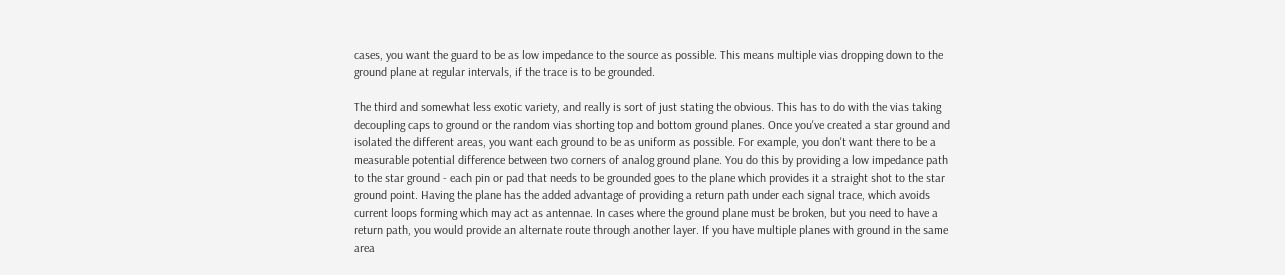cases, you want the guard to be as low impedance to the source as possible. This means multiple vias dropping down to the ground plane at regular intervals, if the trace is to be grounded.

The third and somewhat less exotic variety, and really is sort of just stating the obvious. This has to do with the vias taking decoupling caps to ground or the random vias shorting top and bottom ground planes. Once you've created a star ground and isolated the different areas, you want each ground to be as uniform as possible. For example, you don't want there to be a measurable potential difference between two corners of analog ground plane. You do this by providing a low impedance path to the star ground - each pin or pad that needs to be grounded goes to the plane which provides it a straight shot to the star ground point. Having the plane has the added advantage of providing a return path under each signal trace, which avoids current loops forming which may act as antennae. In cases where the ground plane must be broken, but you need to have a return path, you would provide an alternate route through another layer. If you have multiple planes with ground in the same area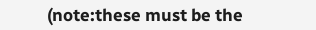(note:these must be the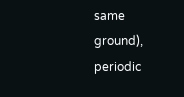same ground), periodic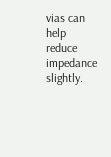vias can help reduce impedance slightly.